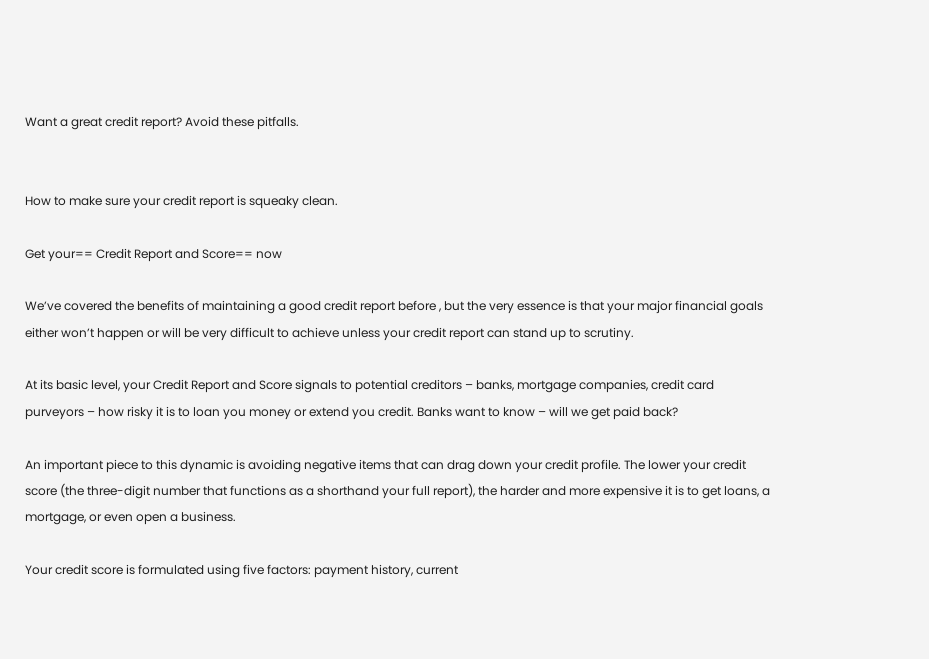Want a great credit report? Avoid these pitfalls.


How to make sure your credit report is squeaky clean.

Get your== Credit Report and Score== now

We’ve covered the benefits of maintaining a good credit report before , but the very essence is that your major financial goals either won’t happen or will be very difficult to achieve unless your credit report can stand up to scrutiny.

At its basic level, your Credit Report and Score signals to potential creditors – banks, mortgage companies, credit card purveyors – how risky it is to loan you money or extend you credit. Banks want to know – will we get paid back?

An important piece to this dynamic is avoiding negative items that can drag down your credit profile. The lower your credit score (the three-digit number that functions as a shorthand your full report), the harder and more expensive it is to get loans, a mortgage, or even open a business.

Your credit score is formulated using five factors: payment history, current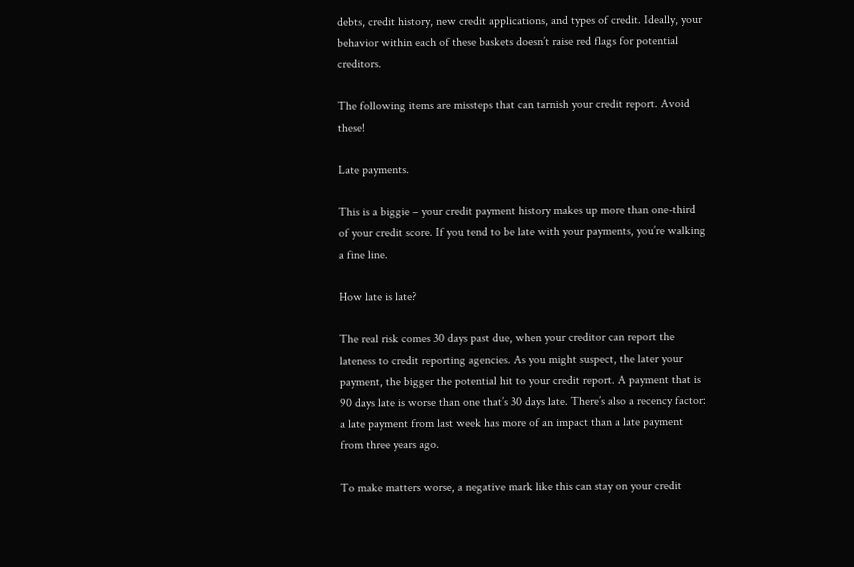debts, credit history, new credit applications, and types of credit. Ideally, your behavior within each of these baskets doesn’t raise red flags for potential creditors.

The following items are missteps that can tarnish your credit report. Avoid these!

Late payments.

This is a biggie – your credit payment history makes up more than one-third of your credit score. If you tend to be late with your payments, you’re walking a fine line.

How late is late?

The real risk comes 30 days past due, when your creditor can report the lateness to credit reporting agencies. As you might suspect, the later your payment, the bigger the potential hit to your credit report. A payment that is 90 days late is worse than one that’s 30 days late. There’s also a recency factor: a late payment from last week has more of an impact than a late payment from three years ago.

To make matters worse, a negative mark like this can stay on your credit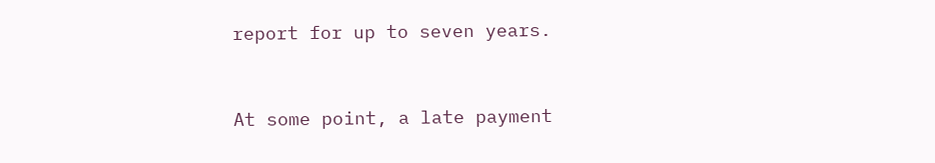report for up to seven years.


At some point, a late payment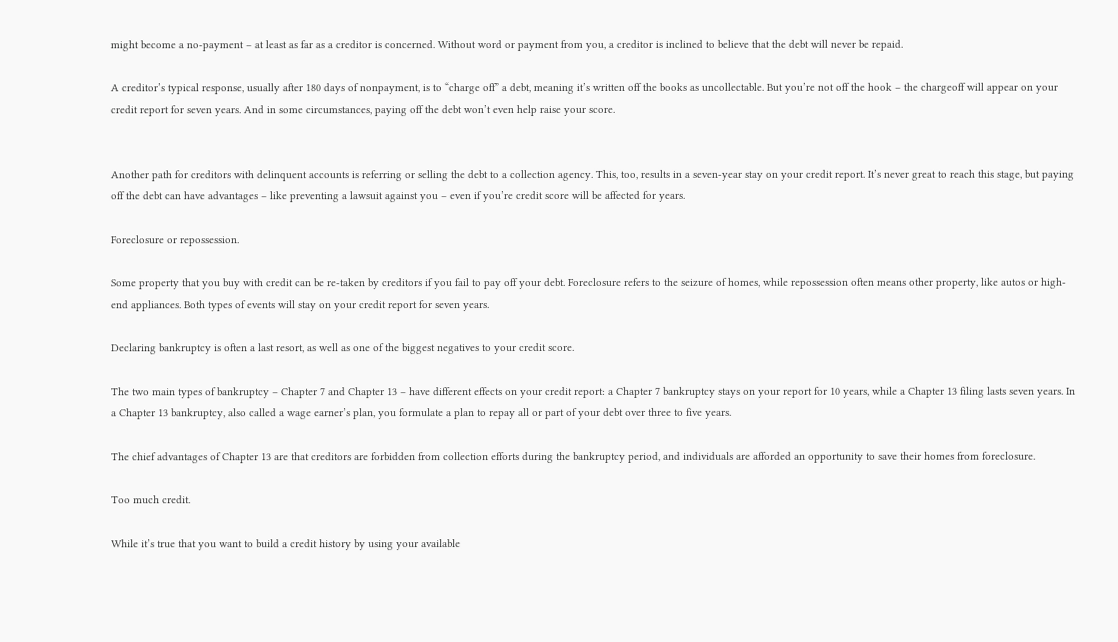might become a no-payment – at least as far as a creditor is concerned. Without word or payment from you, a creditor is inclined to believe that the debt will never be repaid.

A creditor’s typical response, usually after 180 days of nonpayment, is to “charge off” a debt, meaning it’s written off the books as uncollectable. But you’re not off the hook – the chargeoff will appear on your credit report for seven years. And in some circumstances, paying off the debt won’t even help raise your score.


Another path for creditors with delinquent accounts is referring or selling the debt to a collection agency. This, too, results in a seven-year stay on your credit report. It’s never great to reach this stage, but paying off the debt can have advantages – like preventing a lawsuit against you – even if you’re credit score will be affected for years.

Foreclosure or repossession.

Some property that you buy with credit can be re-taken by creditors if you fail to pay off your debt. Foreclosure refers to the seizure of homes, while repossession often means other property, like autos or high-end appliances. Both types of events will stay on your credit report for seven years.

Declaring bankruptcy is often a last resort, as well as one of the biggest negatives to your credit score.

The two main types of bankruptcy – Chapter 7 and Chapter 13 – have different effects on your credit report: a Chapter 7 bankruptcy stays on your report for 10 years, while a Chapter 13 filing lasts seven years. In a Chapter 13 bankruptcy, also called a wage earner’s plan, you formulate a plan to repay all or part of your debt over three to five years.

The chief advantages of Chapter 13 are that creditors are forbidden from collection efforts during the bankruptcy period, and individuals are afforded an opportunity to save their homes from foreclosure.

Too much credit.

While it’s true that you want to build a credit history by using your available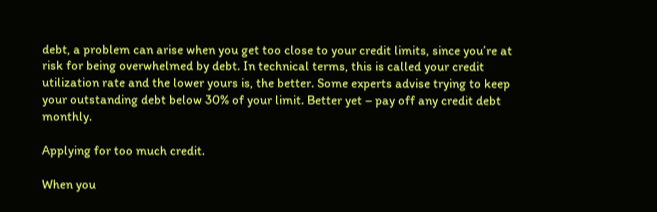debt, a problem can arise when you get too close to your credit limits, since you’re at risk for being overwhelmed by debt. In technical terms, this is called your credit utilization rate and the lower yours is, the better. Some experts advise trying to keep your outstanding debt below 30% of your limit. Better yet – pay off any credit debt monthly.

Applying for too much credit.

When you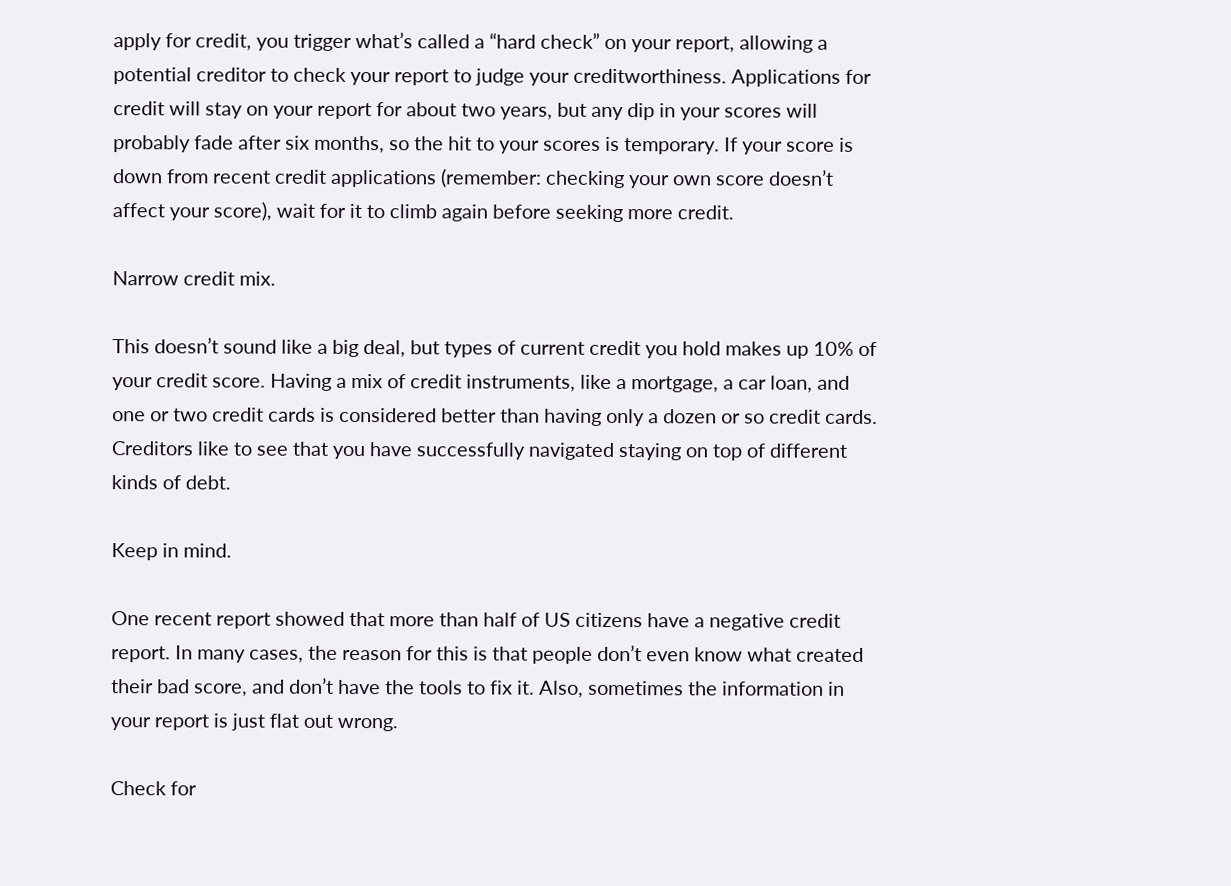apply for credit, you trigger what’s called a “hard check” on your report, allowing a potential creditor to check your report to judge your creditworthiness. Applications for credit will stay on your report for about two years, but any dip in your scores will probably fade after six months, so the hit to your scores is temporary. If your score is down from recent credit applications (remember: checking your own score doesn’t affect your score), wait for it to climb again before seeking more credit.

Narrow credit mix.

This doesn’t sound like a big deal, but types of current credit you hold makes up 10% of your credit score. Having a mix of credit instruments, like a mortgage, a car loan, and one or two credit cards is considered better than having only a dozen or so credit cards. Creditors like to see that you have successfully navigated staying on top of different kinds of debt.

Keep in mind.

One recent report showed that more than half of US citizens have a negative credit report. In many cases, the reason for this is that people don’t even know what created their bad score, and don’t have the tools to fix it. Also, sometimes the information in your report is just flat out wrong.

Check for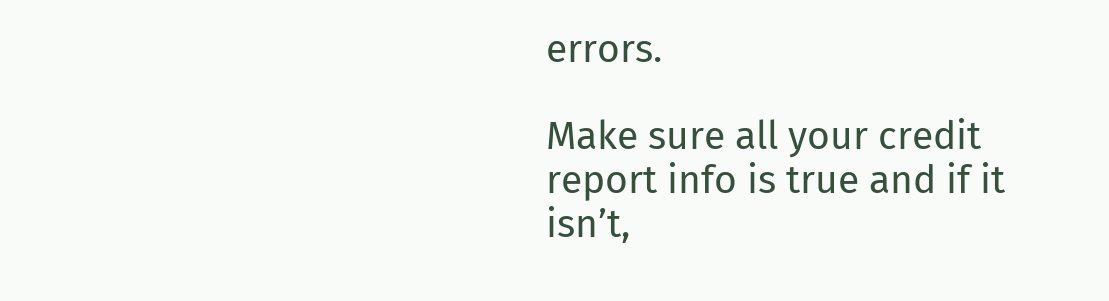errors.

Make sure all your credit report info is true and if it isn’t,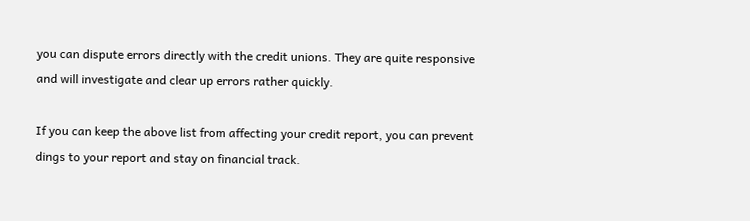you can dispute errors directly with the credit unions. They are quite responsive and will investigate and clear up errors rather quickly.

If you can keep the above list from affecting your credit report, you can prevent dings to your report and stay on financial track.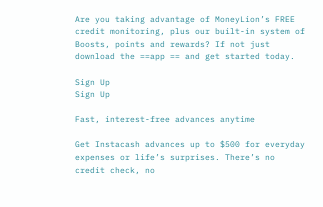Are you taking advantage of MoneyLion’s FREE credit monitoring, plus our built-in system of Boosts, points and rewards? If not just download the ==app == and get started today.

Sign Up
Sign Up

Fast, interest-free advances anytime

Get Instacash advances up to $500 for everyday expenses or life’s surprises. There’s no credit check, no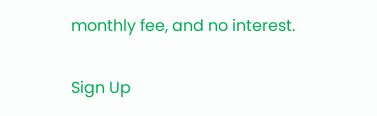monthly fee, and no interest.

Sign Up